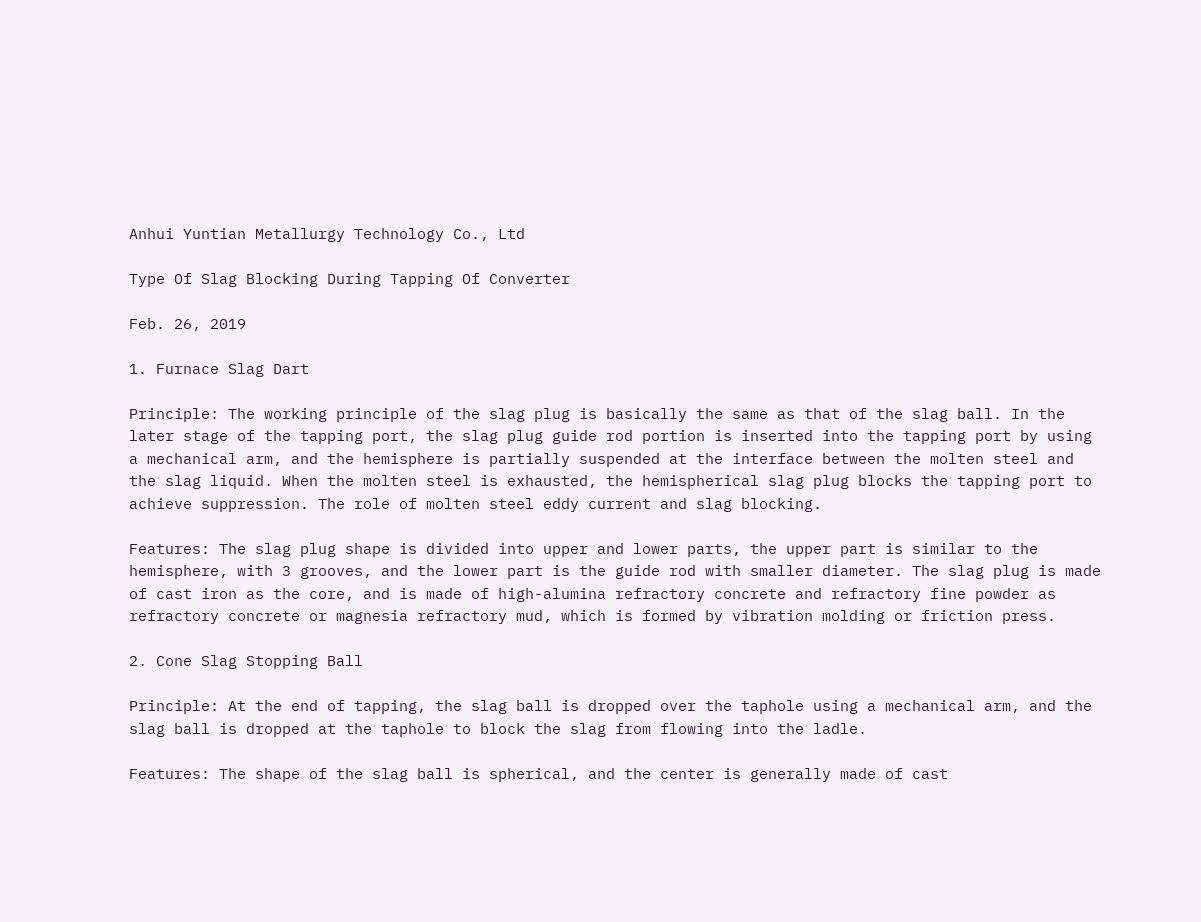Anhui Yuntian Metallurgy Technology Co., Ltd

Type Of Slag Blocking During Tapping Of Converter

Feb. 26, 2019

1. Furnace Slag Dart

Principle: The working principle of the slag plug is basically the same as that of the slag ball. In the later stage of the tapping port, the slag plug guide rod portion is inserted into the tapping port by using a mechanical arm, and the hemisphere is partially suspended at the interface between the molten steel and the slag liquid. When the molten steel is exhausted, the hemispherical slag plug blocks the tapping port to achieve suppression. The role of molten steel eddy current and slag blocking.

Features: The slag plug shape is divided into upper and lower parts, the upper part is similar to the hemisphere, with 3 grooves, and the lower part is the guide rod with smaller diameter. The slag plug is made of cast iron as the core, and is made of high-alumina refractory concrete and refractory fine powder as refractory concrete or magnesia refractory mud, which is formed by vibration molding or friction press.

2. Cone Slag Stopping Ball

Principle: At the end of tapping, the slag ball is dropped over the taphole using a mechanical arm, and the slag ball is dropped at the taphole to block the slag from flowing into the ladle.

Features: The shape of the slag ball is spherical, and the center is generally made of cast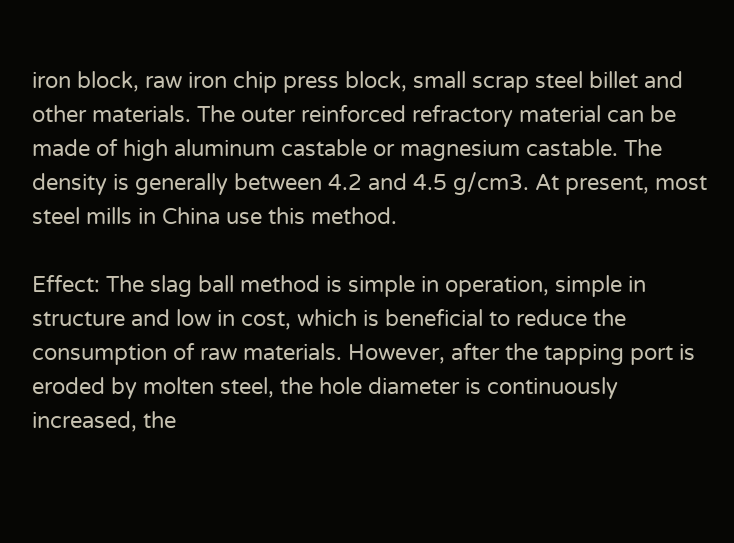iron block, raw iron chip press block, small scrap steel billet and other materials. The outer reinforced refractory material can be made of high aluminum castable or magnesium castable. The density is generally between 4.2 and 4.5 g/cm3. At present, most steel mills in China use this method.

Effect: The slag ball method is simple in operation, simple in structure and low in cost, which is beneficial to reduce the consumption of raw materials. However, after the tapping port is eroded by molten steel, the hole diameter is continuously increased, the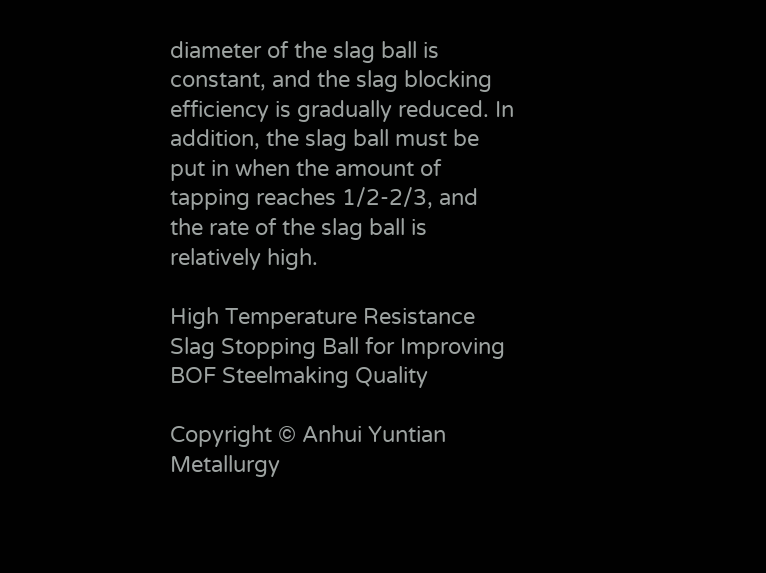diameter of the slag ball is constant, and the slag blocking efficiency is gradually reduced. In addition, the slag ball must be put in when the amount of tapping reaches 1/2-2/3, and the rate of the slag ball is relatively high.

High Temperature Resistance Slag Stopping Ball for Improving BOF Steelmaking Quality

Copyright © Anhui Yuntian Metallurgy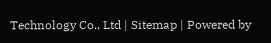Technology Co., Ltd | Sitemap | Powered by